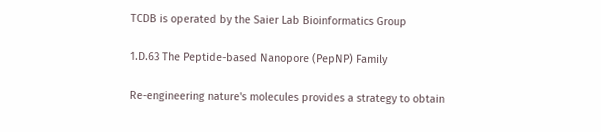TCDB is operated by the Saier Lab Bioinformatics Group

1.D.63 The Peptide-based Nanopore (PepNP) Family

Re-engineering nature's molecules provides a strategy to obtain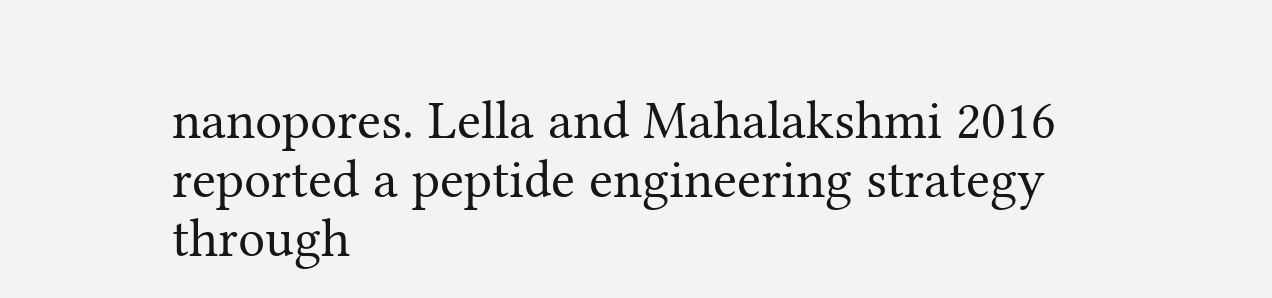nanopores. Lella and Mahalakshmi 2016 reported a peptide engineering strategy through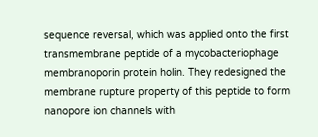sequence reversal, which was applied onto the first transmembrane peptide of a mycobacteriophage membranoporin protein holin. They redesigned the membrane rupture property of this peptide to form nanopore ion channels with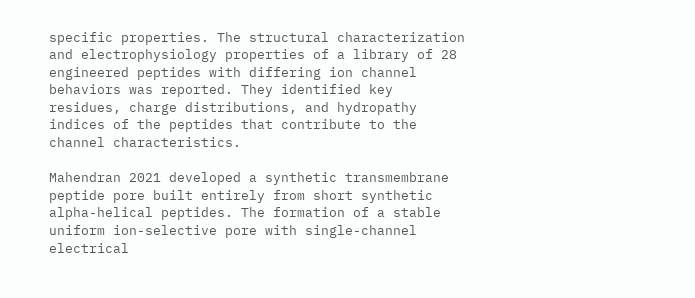specific properties. The structural characterization and electrophysiology properties of a library of 28 engineered peptides with differing ion channel behaviors was reported. They identified key residues, charge distributions, and hydropathy indices of the peptides that contribute to the channel characteristics.

Mahendran 2021 developed a synthetic transmembrane peptide pore built entirely from short synthetic alpha-helical peptides. The formation of a stable uniform ion-selective pore with single-channel electrical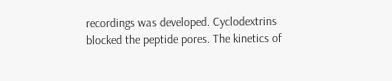recordings was developed. Cyclodextrins blocked the peptide pores. The kinetics of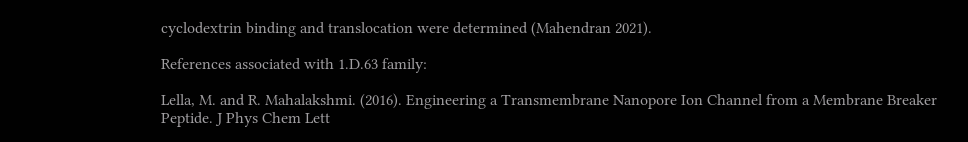cyclodextrin binding and translocation were determined (Mahendran 2021).

References associated with 1.D.63 family:

Lella, M. and R. Mahalakshmi. (2016). Engineering a Transmembrane Nanopore Ion Channel from a Membrane Breaker Peptide. J Phys Chem Lett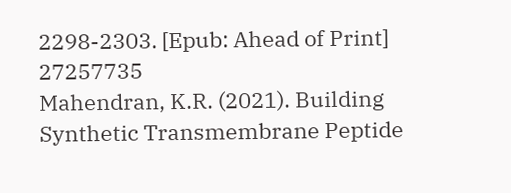2298-2303. [Epub: Ahead of Print] 27257735
Mahendran, K.R. (2021). Building Synthetic Transmembrane Peptide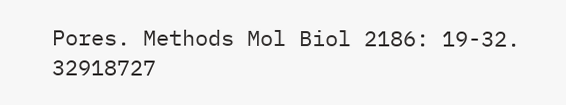Pores. Methods Mol Biol 2186: 19-32. 32918727